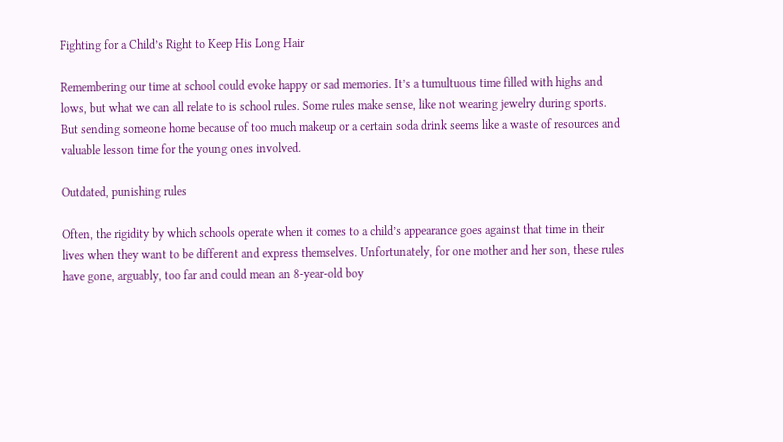Fighting for a Child’s Right to Keep His Long Hair

Remembering our time at school could evoke happy or sad memories. It’s a tumultuous time filled with highs and lows, but what we can all relate to is school rules. Some rules make sense, like not wearing jewelry during sports. But sending someone home because of too much makeup or a certain soda drink seems like a waste of resources and valuable lesson time for the young ones involved.

Outdated, punishing rules

Often, the rigidity by which schools operate when it comes to a child’s appearance goes against that time in their lives when they want to be different and express themselves. Unfortunately, for one mother and her son, these rules have gone, arguably, too far and could mean an 8-year-old boy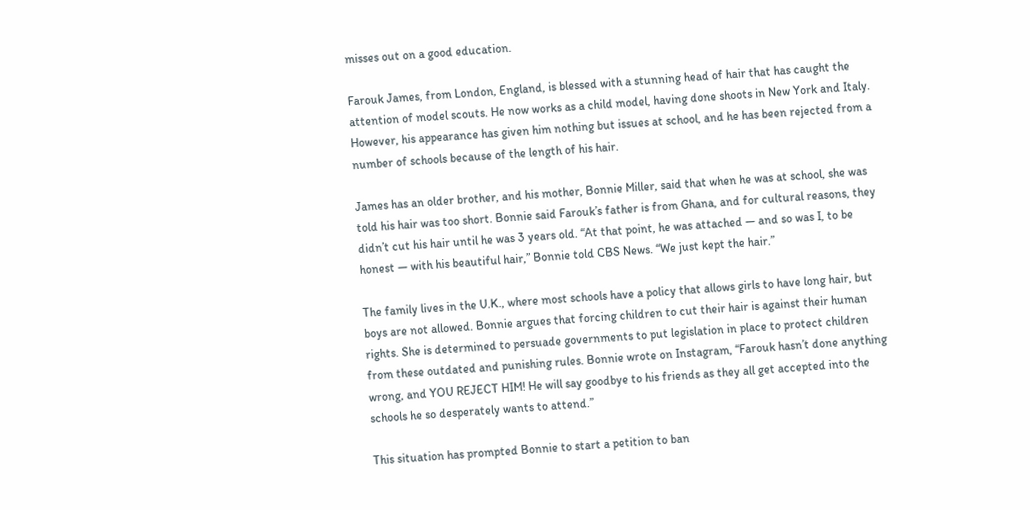misses out on a good education.

Farouk James, from London, England, is blessed with a stunning head of hair that has caught the attention of model scouts. He now works as a child model, having done shoots in New York and Italy. However, his appearance has given him nothing but issues at school, and he has been rejected from a number of schools because of the length of his hair.

James has an older brother, and his mother, Bonnie Miller, said that when he was at school, she was told his hair was too short. Bonnie said Farouk’s father is from Ghana, and for cultural reasons, they didn’t cut his hair until he was 3 years old. “At that point, he was attached — and so was I, to be honest — with his beautiful hair,” Bonnie told CBS News. “We just kept the hair.”

The family lives in the U.K., where most schools have a policy that allows girls to have long hair, but boys are not allowed. Bonnie argues that forcing children to cut their hair is against their human rights. She is determined to persuade governments to put legislation in place to protect children from these outdated and punishing rules. Bonnie wrote on Instagram, “Farouk hasn’t done anything wrong, and YOU REJECT HIM! He will say goodbye to his friends as they all get accepted into the schools he so desperately wants to attend.”

This situation has prompted Bonnie to start a petition to ban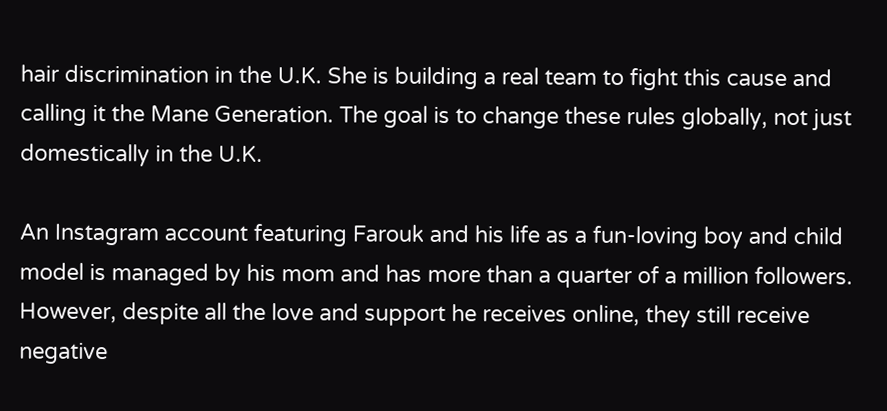hair discrimination in the U.K. She is building a real team to fight this cause and calling it the Mane Generation. The goal is to change these rules globally, not just domestically in the U.K.

An Instagram account featuring Farouk and his life as a fun-loving boy and child model is managed by his mom and has more than a quarter of a million followers. However, despite all the love and support he receives online, they still receive negative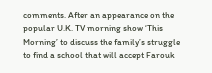comments. After an appearance on the popular U.K. TV morning show ‘This Morning’ to discuss the family’s struggle to find a school that will accept Farouk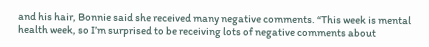and his hair, Bonnie said she received many negative comments. “This week is mental health week, so I’m surprised to be receiving lots of negative comments about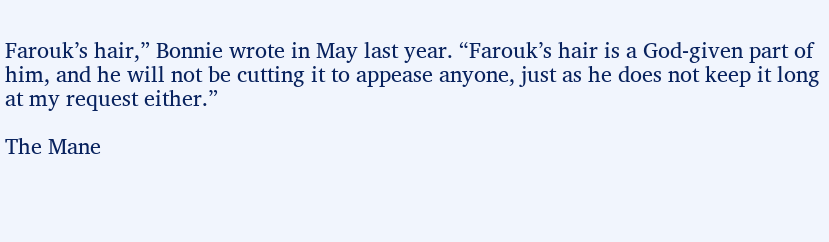Farouk’s hair,” Bonnie wrote in May last year. “Farouk’s hair is a God-given part of him, and he will not be cutting it to appease anyone, just as he does not keep it long at my request either.”

The Mane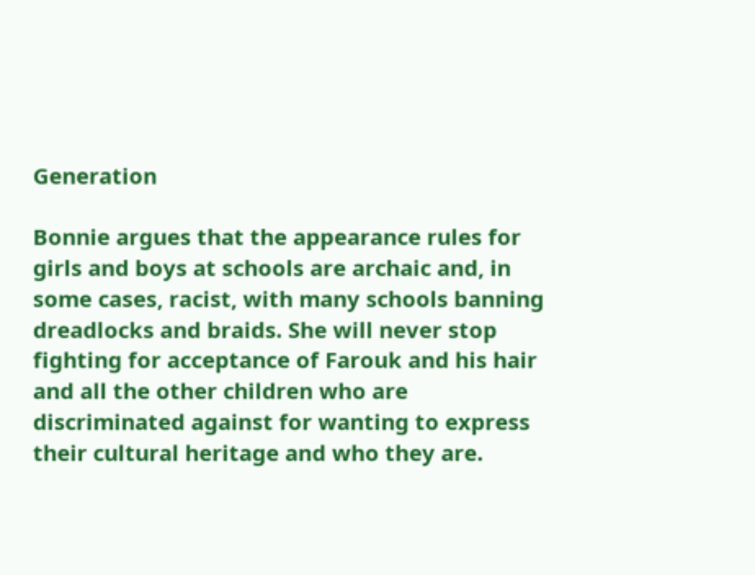Generation

Bonnie argues that the appearance rules for girls and boys at schools are archaic and, in some cases, racist, with many schools banning dreadlocks and braids. She will never stop fighting for acceptance of Farouk and his hair and all the other children who are discriminated against for wanting to express their cultural heritage and who they are.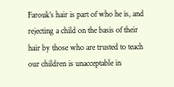Farouk’s hair is part of who he is, and rejecting a child on the basis of their hair by those who are trusted to teach our children is unacceptable in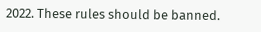2022. These rules should be banned.